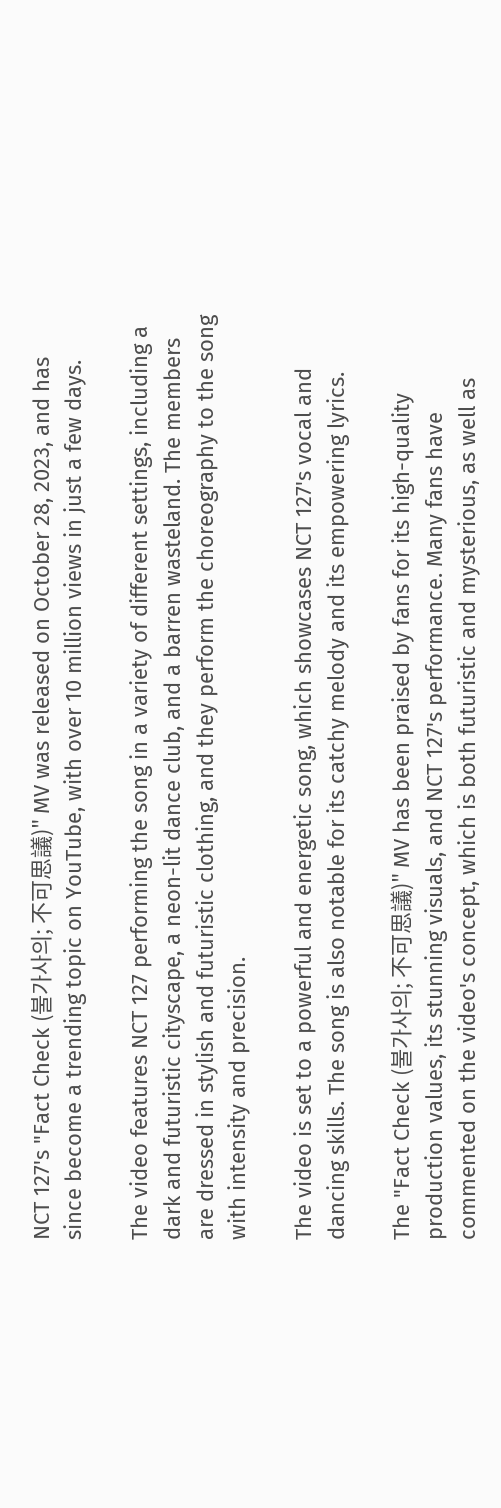NCT 127's "Fact Check (불가사의; 不可思議)" MV was released on October 28, 2023, and has since become a trending topic on YouTube, with over 10 million views in just a few days.

The video features NCT 127 performing the song in a variety of different settings, including a dark and futuristic cityscape, a neon-lit dance club, and a barren wasteland. The members are dressed in stylish and futuristic clothing, and they perform the choreography to the song with intensity and precision.

The video is set to a powerful and energetic song, which showcases NCT 127's vocal and dancing skills. The song is also notable for its catchy melody and its empowering lyrics.

The "Fact Check (불가사의; 不可思議)" MV has been praised by fans for its high-quality production values, its stunning visuals, and NCT 127's performance. Many fans have commented on the video's concept, which is both futuristic and mysterious, as well as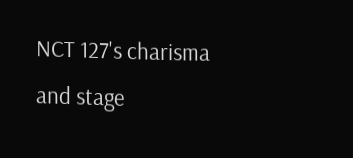NCT 127's charisma and stage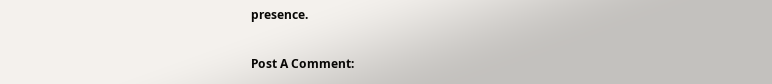presence.

Post A Comment: